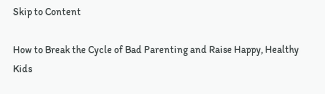Skip to Content

How to Break the Cycle of Bad Parenting and Raise Happy, Healthy Kids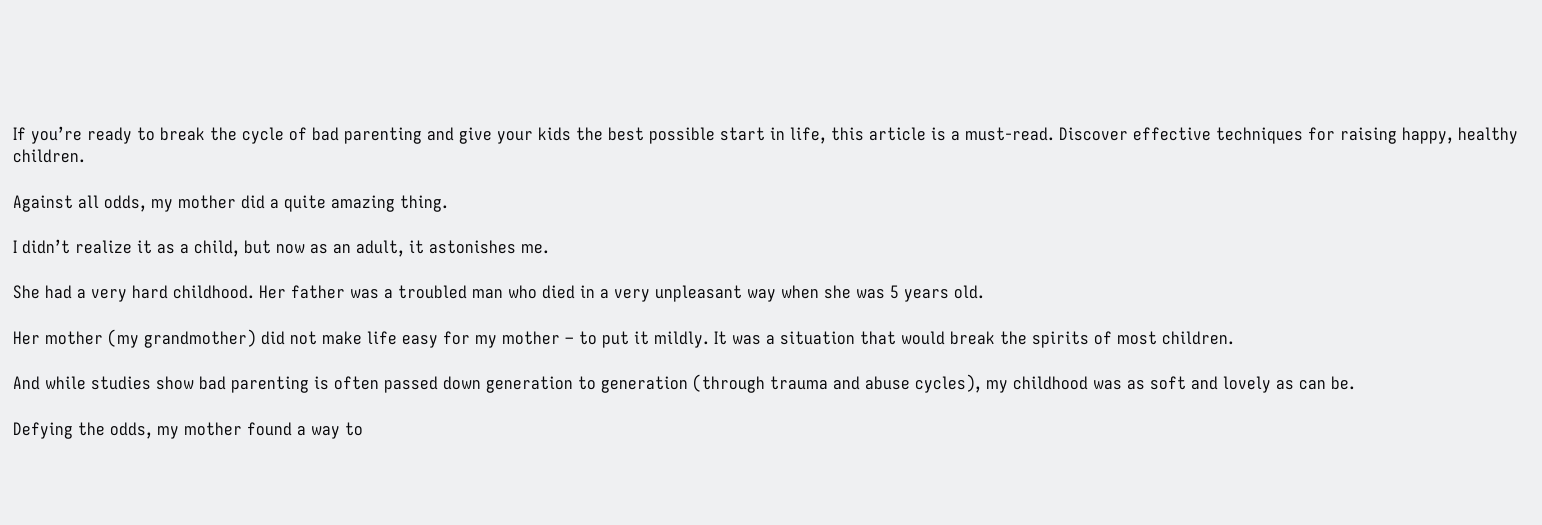If you’re ready to break the cycle of bad parenting and give your kids the best possible start in life, this article is a must-read. Discover effective techniques for raising happy, healthy children.

Against all odds, my mother did a quite amazing thing.

I didn’t realize it as a child, but now as an adult, it astonishes me.

She had a very hard childhood. Her father was a troubled man who died in a very unpleasant way when she was 5 years old.

Her mother (my grandmother) did not make life easy for my mother – to put it mildly. It was a situation that would break the spirits of most children.

And while studies show bad parenting is often passed down generation to generation (through trauma and abuse cycles), my childhood was as soft and lovely as can be.

Defying the odds, my mother found a way to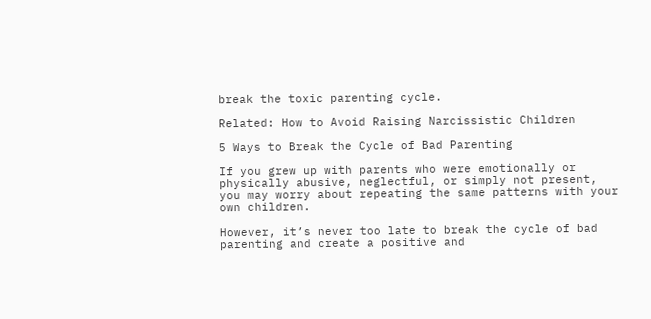break the toxic parenting cycle.

Related: How to Avoid Raising Narcissistic Children

5 Ways to Break the Cycle of Bad Parenting

If you grew up with parents who were emotionally or physically abusive, neglectful, or simply not present, you may worry about repeating the same patterns with your own children.

However, it’s never too late to break the cycle of bad parenting and create a positive and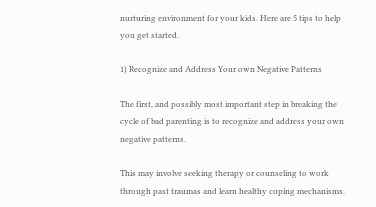nurturing environment for your kids. Here are 5 tips to help you get started.

1) Recognize and Address Your own Negative Patterns

The first, and possibly most important step in breaking the cycle of bad parenting is to recognize and address your own negative patterns.

This may involve seeking therapy or counseling to work through past traumas and learn healthy coping mechanisms.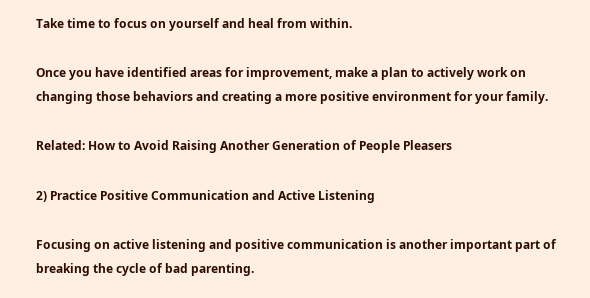Take time to focus on yourself and heal from within.

Once you have identified areas for improvement, make a plan to actively work on changing those behaviors and creating a more positive environment for your family.

Related: How to Avoid Raising Another Generation of People Pleasers

2) Practice Positive Communication and Active Listening

Focusing on active listening and positive communication is another important part of breaking the cycle of bad parenting.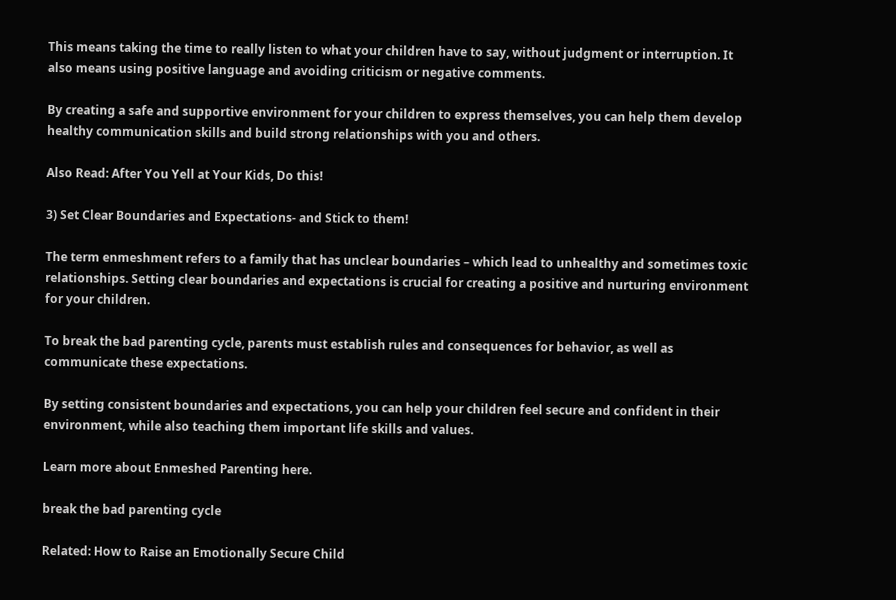This means taking the time to really listen to what your children have to say, without judgment or interruption. It also means using positive language and avoiding criticism or negative comments.

By creating a safe and supportive environment for your children to express themselves, you can help them develop healthy communication skills and build strong relationships with you and others.

Also Read: After You Yell at Your Kids, Do this!

3) Set Clear Boundaries and Expectations- and Stick to them!

The term enmeshment refers to a family that has unclear boundaries – which lead to unhealthy and sometimes toxic relationships. Setting clear boundaries and expectations is crucial for creating a positive and nurturing environment for your children.

To break the bad parenting cycle, parents must establish rules and consequences for behavior, as well as communicate these expectations.

By setting consistent boundaries and expectations, you can help your children feel secure and confident in their environment, while also teaching them important life skills and values.

Learn more about Enmeshed Parenting here.

break the bad parenting cycle

Related: How to Raise an Emotionally Secure Child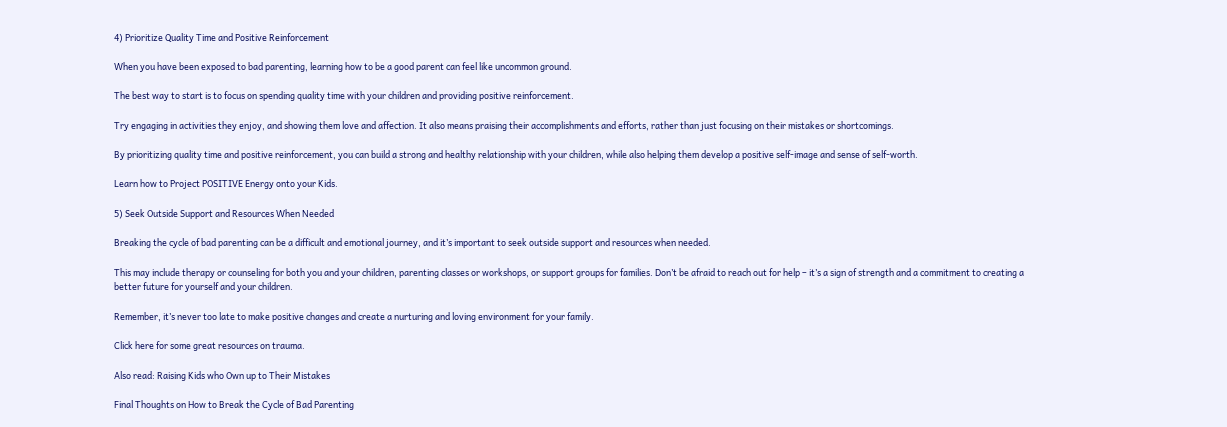4) Prioritize Quality Time and Positive Reinforcement

When you have been exposed to bad parenting, learning how to be a good parent can feel like uncommon ground.

The best way to start is to focus on spending quality time with your children and providing positive reinforcement.

Try engaging in activities they enjoy, and showing them love and affection. It also means praising their accomplishments and efforts, rather than just focusing on their mistakes or shortcomings.

By prioritizing quality time and positive reinforcement, you can build a strong and healthy relationship with your children, while also helping them develop a positive self-image and sense of self-worth.

Learn how to Project POSITIVE Energy onto your Kids.

5) Seek Outside Support and Resources When Needed

Breaking the cycle of bad parenting can be a difficult and emotional journey, and it’s important to seek outside support and resources when needed.

This may include therapy or counseling for both you and your children, parenting classes or workshops, or support groups for families. Don’t be afraid to reach out for help – it’s a sign of strength and a commitment to creating a better future for yourself and your children.

Remember, it’s never too late to make positive changes and create a nurturing and loving environment for your family.

Click here for some great resources on trauma.

Also read: Raising Kids who Own up to Their Mistakes

Final Thoughts on How to Break the Cycle of Bad Parenting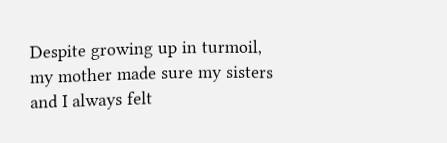Despite growing up in turmoil, my mother made sure my sisters and I always felt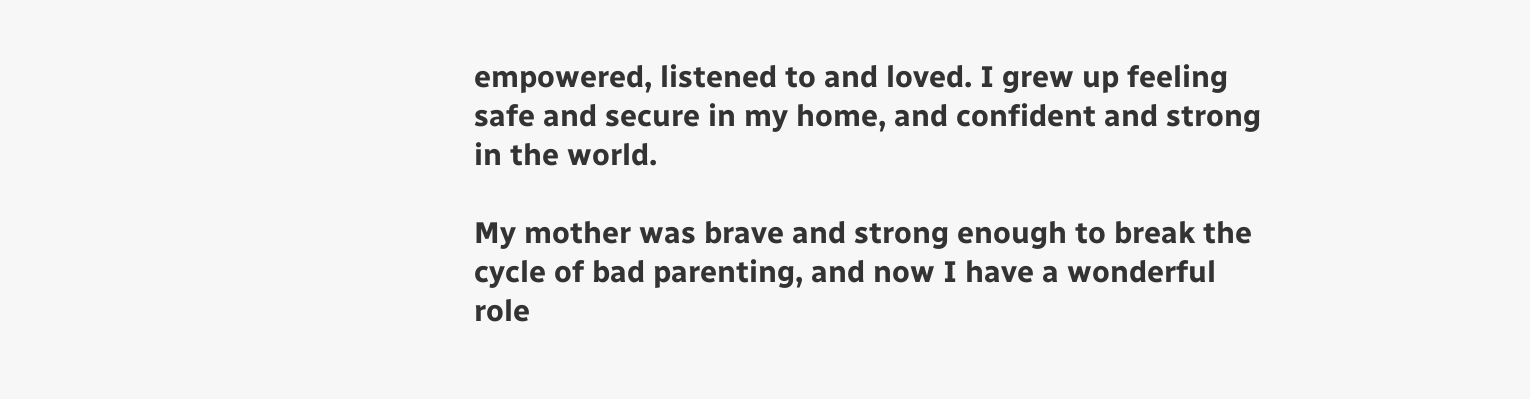empowered, listened to and loved. I grew up feeling safe and secure in my home, and confident and strong in the world.

My mother was brave and strong enough to break the cycle of bad parenting, and now I have a wonderful role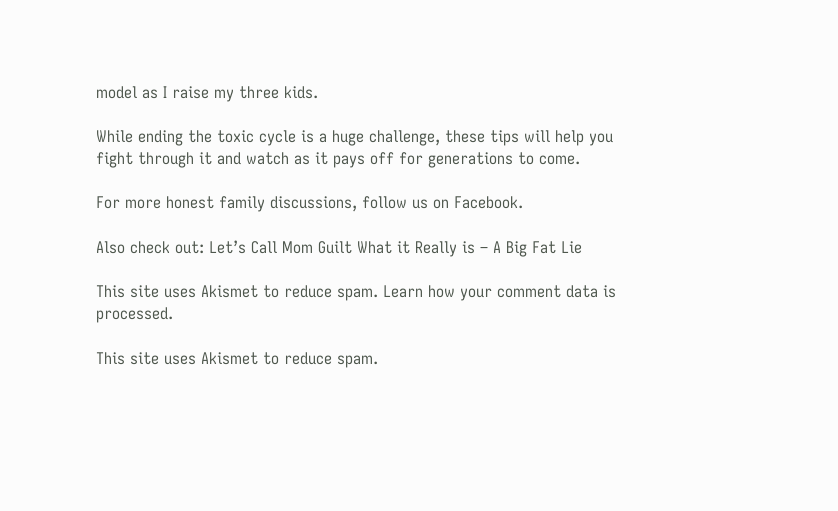model as I raise my three kids.

While ending the toxic cycle is a huge challenge, these tips will help you fight through it and watch as it pays off for generations to come.

For more honest family discussions, follow us on Facebook.

Also check out: Let’s Call Mom Guilt What it Really is – A Big Fat Lie

This site uses Akismet to reduce spam. Learn how your comment data is processed.

This site uses Akismet to reduce spam.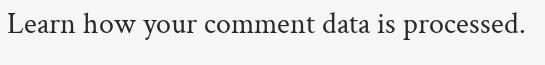Learn how your comment data is processed.